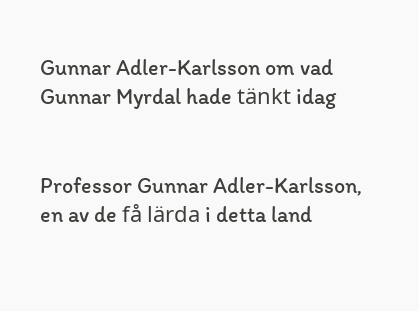Gunnar Adler-Karlsson om vad Gunnar Myrdal hade tänkt idag


Professor Gunnar Adler-Karlsson, en av de få lärda i detta land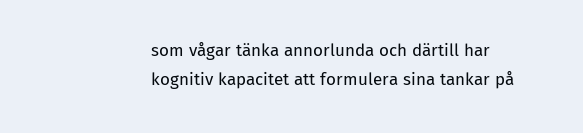som vågar tänka annorlunda och därtill har kognitiv kapacitet att formulera sina tankar på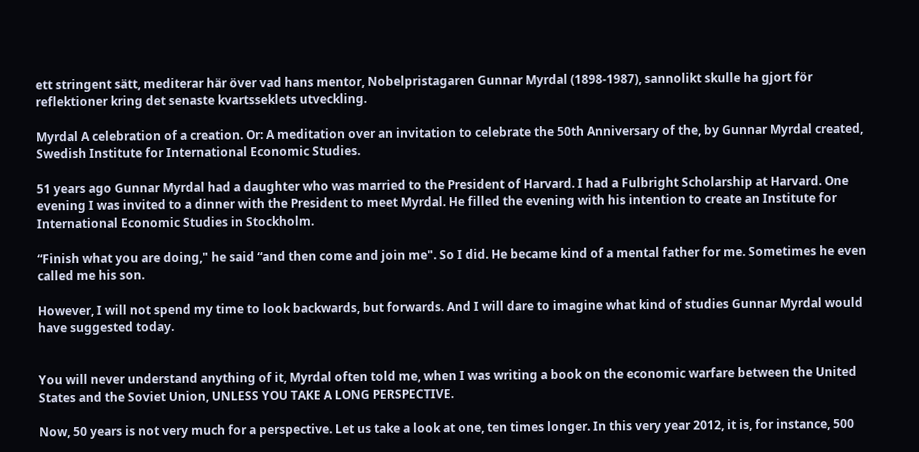ett stringent sätt, mediterar här över vad hans mentor, Nobelpristagaren Gunnar Myrdal (1898-1987), sannolikt skulle ha gjort för reflektioner kring det senaste kvartsseklets utveckling.

Myrdal A celebration of a creation. Or: A meditation over an invitation to celebrate the 50th Anniversary of the, by Gunnar Myrdal created, Swedish Institute for International Economic Studies.

51 years ago Gunnar Myrdal had a daughter who was married to the President of Harvard. I had a Fulbright Scholarship at Harvard. One evening I was invited to a dinner with the President to meet Myrdal. He filled the evening with his intention to create an Institute for International Economic Studies in Stockholm.

“Finish what you are doing," he said “and then come and join me". So I did. He became kind of a mental father for me. Sometimes he even called me his son.

However, I will not spend my time to look backwards, but forwards. And I will dare to imagine what kind of studies Gunnar Myrdal would have suggested today.


You will never understand anything of it, Myrdal often told me, when I was writing a book on the economic warfare between the United States and the Soviet Union, UNLESS YOU TAKE A LONG PERSPECTIVE.

Now, 50 years is not very much for a perspective. Let us take a look at one, ten times longer. In this very year 2012, it is, for instance, 500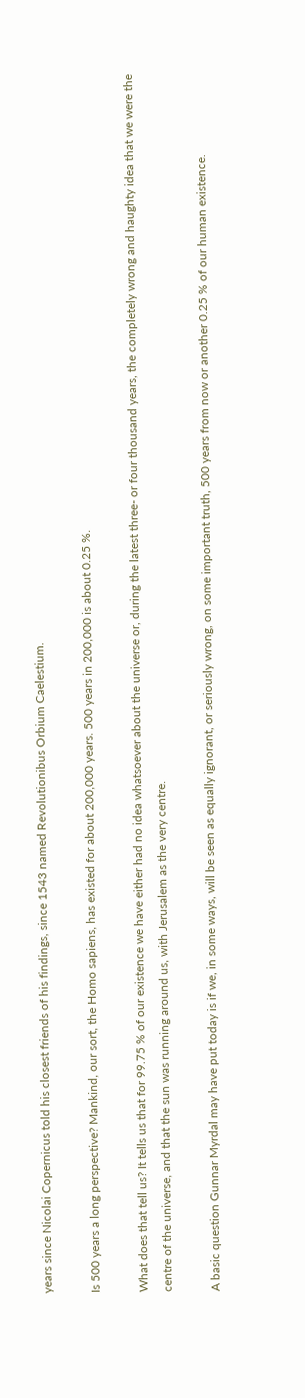years since Nicolai Copernicus told his closest friends of his findings, since 1543 named Revolutionibus Orbium Caelestium.

Is 500 years a long perspective? Mankind, our sort, the Homo sapiens, has existed for about 200,000 years. 500 years in 200,000 is about 0.25 %.

What does that tell us? It tells us that for 99.75 % of our existence we have either had no idea whatsoever about the universe or, during the latest three- or four thousand years, the completely wrong and haughty idea that we were the centre of the universe, and that the sun was running around us, with Jerusalem as the very centre.

A basic question Gunnar Myrdal may have put today is if we, in some ways, will be seen as equally ignorant, or seriously wrong, on some important truth, 500 years from now or another 0.25 % of our human existence.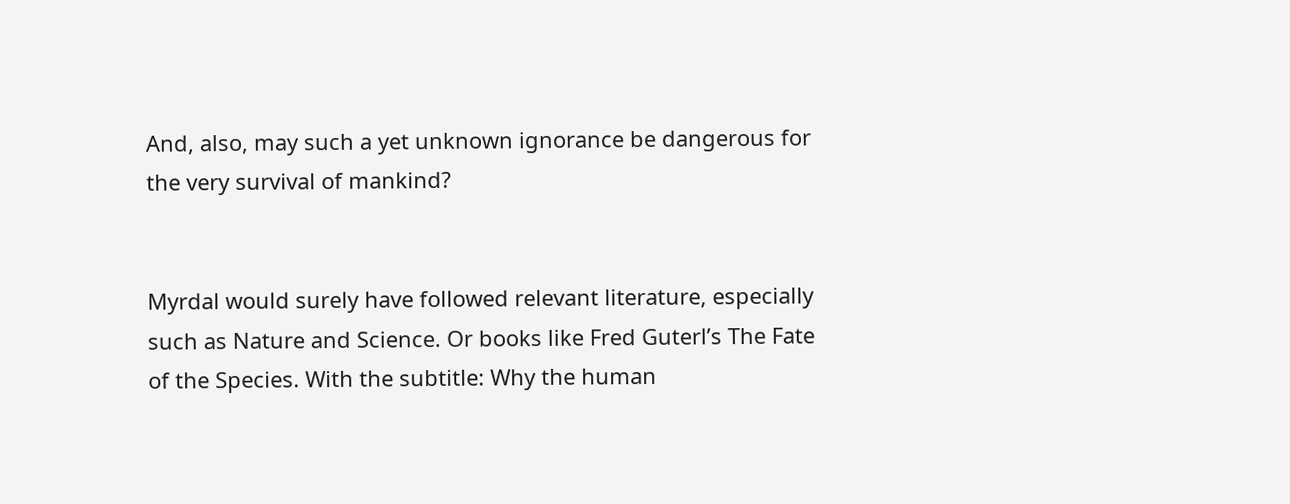And, also, may such a yet unknown ignorance be dangerous for the very survival of mankind?


Myrdal would surely have followed relevant literature, especially such as Nature and Science. Or books like Fred Guterl’s The Fate of the Species. With the subtitle: Why the human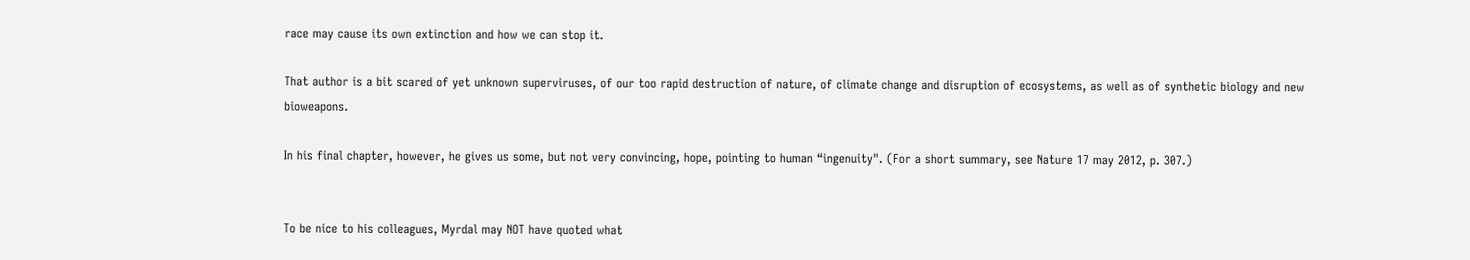race may cause its own extinction and how we can stop it.

That author is a bit scared of yet unknown superviruses, of our too rapid destruction of nature, of climate change and disruption of ecosystems, as well as of synthetic biology and new bioweapons.

In his final chapter, however, he gives us some, but not very convincing, hope, pointing to human “ingenuity". (For a short summary, see Nature 17 may 2012, p. 307.)


To be nice to his colleagues, Myrdal may NOT have quoted what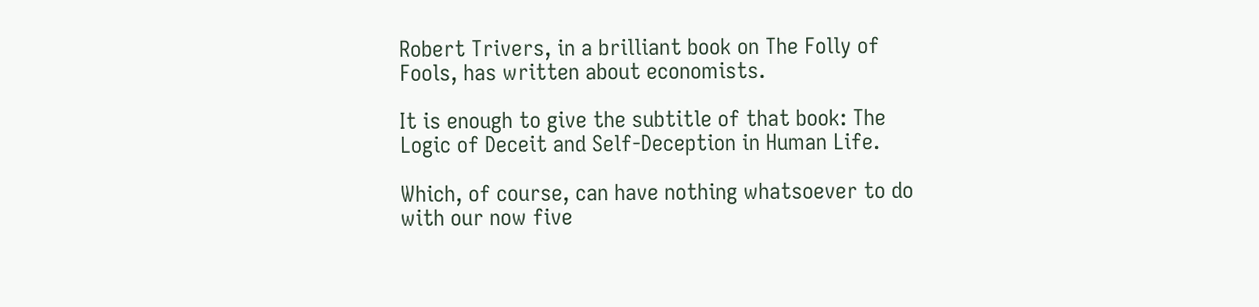Robert Trivers, in a brilliant book on The Folly of Fools, has written about economists.

It is enough to give the subtitle of that book: The Logic of Deceit and Self-Deception in Human Life.

Which, of course, can have nothing whatsoever to do with our now five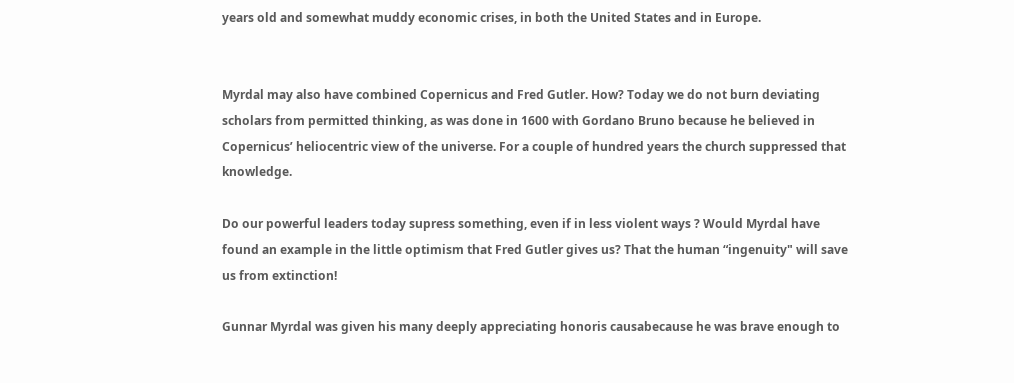years old and somewhat muddy economic crises, in both the United States and in Europe.


Myrdal may also have combined Copernicus and Fred Gutler. How? Today we do not burn deviating scholars from permitted thinking, as was done in 1600 with Gordano Bruno because he believed in Copernicus’ heliocentric view of the universe. For a couple of hundred years the church suppressed that knowledge.

Do our powerful leaders today supress something, even if in less violent ways ? Would Myrdal have found an example in the little optimism that Fred Gutler gives us? That the human “ingenuity" will save us from extinction!

Gunnar Myrdal was given his many deeply appreciating honoris causabecause he was brave enough to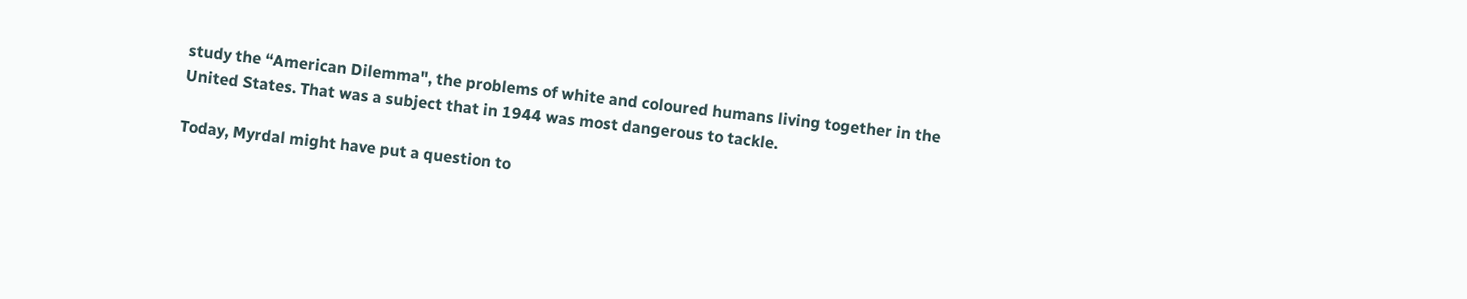study the “American Dilemma", the problems of white and coloured humans living together in the United States. That was a subject that in 1944 was most dangerous to tackle.

Today, Myrdal might have put a question to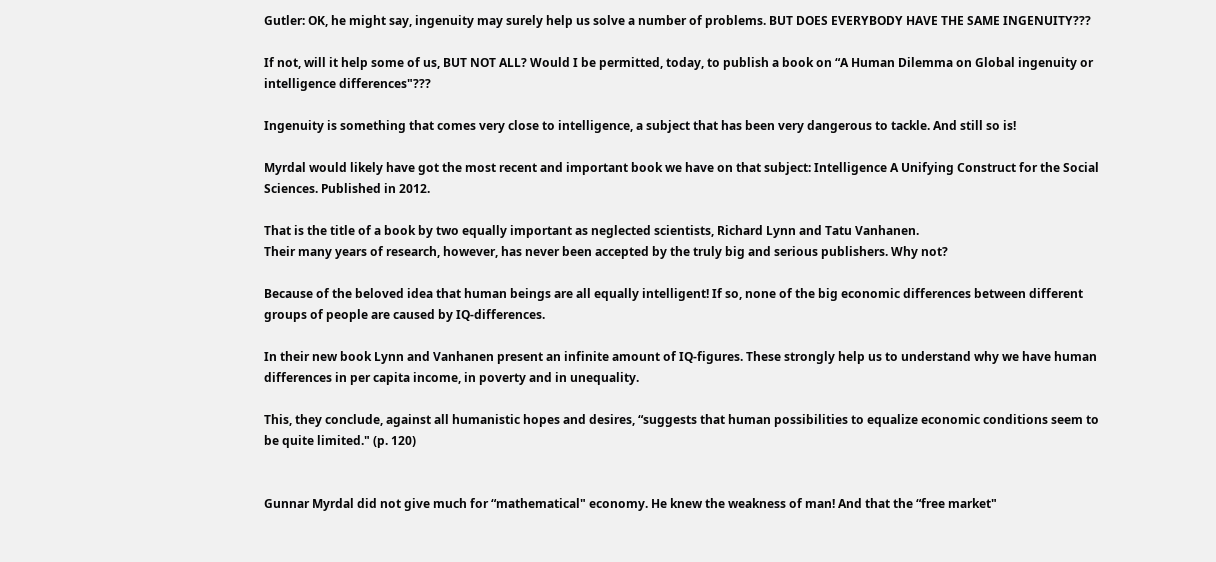Gutler: OK, he might say, ingenuity may surely help us solve a number of problems. BUT DOES EVERYBODY HAVE THE SAME INGENUITY???

If not, will it help some of us, BUT NOT ALL? Would I be permitted, today, to publish a book on “A Human Dilemma on Global ingenuity or intelligence differences"???

Ingenuity is something that comes very close to intelligence, a subject that has been very dangerous to tackle. And still so is!

Myrdal would likely have got the most recent and important book we have on that subject: Intelligence A Unifying Construct for the Social Sciences. Published in 2012.

That is the title of a book by two equally important as neglected scientists, Richard Lynn and Tatu Vanhanen.
Their many years of research, however, has never been accepted by the truly big and serious publishers. Why not?

Because of the beloved idea that human beings are all equally intelligent! If so, none of the big economic differences between different groups of people are caused by IQ-differences.

In their new book Lynn and Vanhanen present an infinite amount of IQ-figures. These strongly help us to understand why we have human differences in per capita income, in poverty and in unequality.

This, they conclude, against all humanistic hopes and desires, “suggests that human possibilities to equalize economic conditions seem to be quite limited." (p. 120)


Gunnar Myrdal did not give much for “mathematical" economy. He knew the weakness of man! And that the “free market"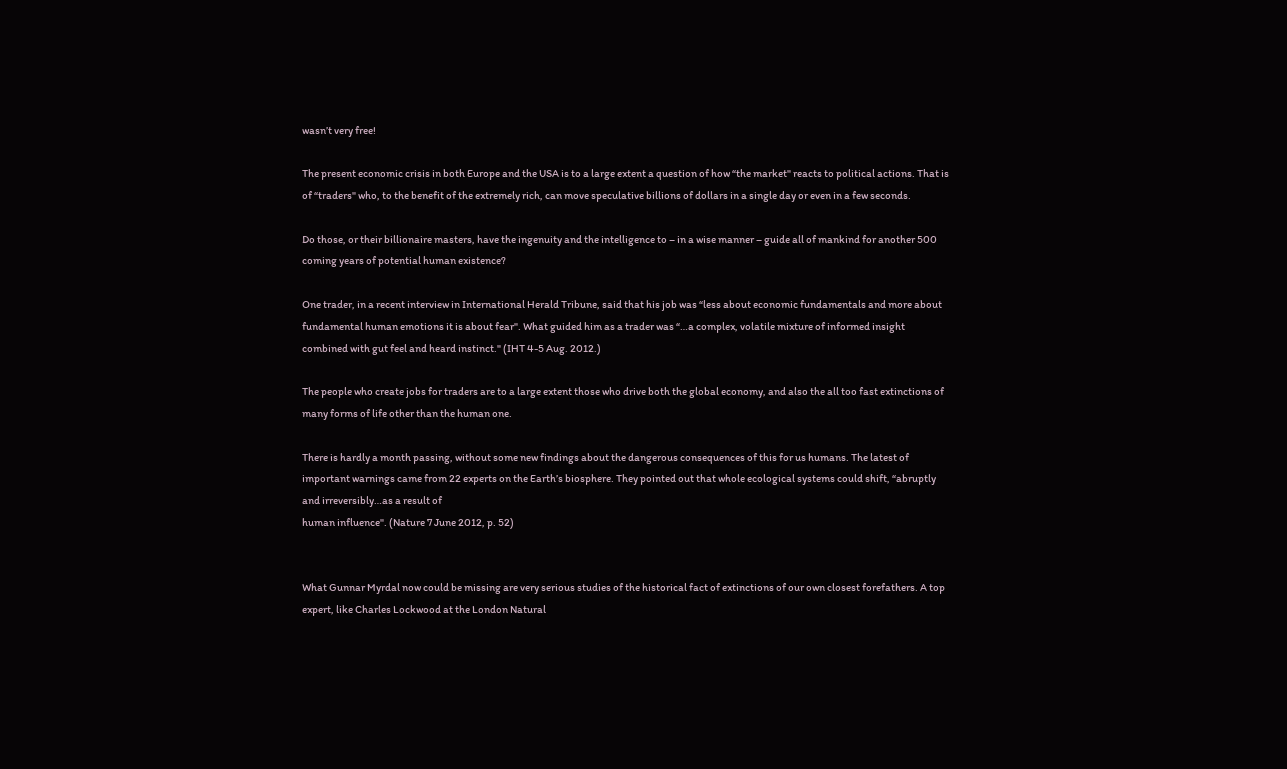wasn’t very free!

The present economic crisis in both Europe and the USA is to a large extent a question of how “the market" reacts to political actions. That is of “traders" who, to the benefit of the extremely rich, can move speculative billions of dollars in a single day or even in a few seconds.

Do those, or their billionaire masters, have the ingenuity and the intelligence to – in a wise manner – guide all of mankind for another 500 coming years of potential human existence?

One trader, in a recent interview in International Herald Tribune, said that his job was “less about economic fundamentals and more about fundamental human emotions it is about fear". What guided him as a trader was “…a complex, volatile mixture of informed insight combined with gut feel and heard instinct." (IHT 4-5 Aug. 2012.)

The people who create jobs for traders are to a large extent those who drive both the global economy, and also the all too fast extinctions of many forms of life other than the human one.

There is hardly a month passing, without some new findings about the dangerous consequences of this for us humans. The latest of important warnings came from 22 experts on the Earth’s biosphere. They pointed out that whole ecological systems could shift, “abruptly and irreversibly…as a result of
human influence". (Nature 7 June 2012, p. 52)


What Gunnar Myrdal now could be missing are very serious studies of the historical fact of extinctions of our own closest forefathers. A top expert, like Charles Lockwood at the London Natural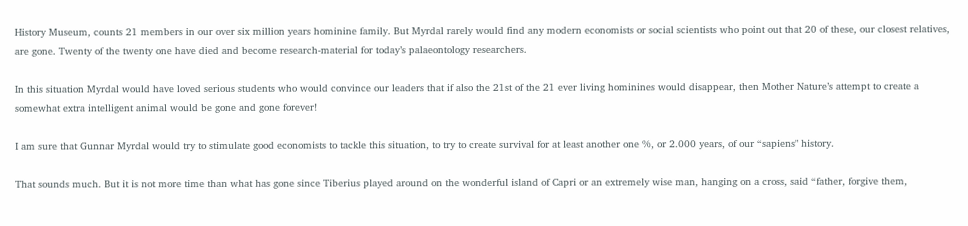History Museum, counts 21 members in our over six million years hominine family. But Myrdal rarely would find any modern economists or social scientists who point out that 20 of these, our closest relatives, are gone. Twenty of the twenty one have died and become research-material for today’s palaeontology researchers.

In this situation Myrdal would have loved serious students who would convince our leaders that if also the 21st of the 21 ever living hominines would disappear, then Mother Nature’s attempt to create a somewhat extra intelligent animal would be gone and gone forever!

I am sure that Gunnar Myrdal would try to stimulate good economists to tackle this situation, to try to create survival for at least another one %, or 2.000 years, of our “sapiens" history.

That sounds much. But it is not more time than what has gone since Tiberius played around on the wonderful island of Capri or an extremely wise man, hanging on a cross, said “father, forgive them,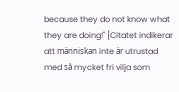because they do not know what they are doing!" [Citatet indikerar att människan inte är utrustad med så mycket fri vilja som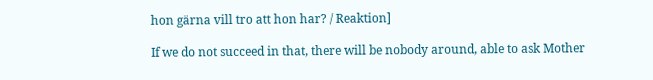hon gärna vill tro att hon har? / Reaktion]

If we do not succeed in that, there will be nobody around, able to ask Mother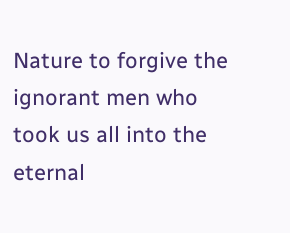Nature to forgive the ignorant men who took us all into the eternal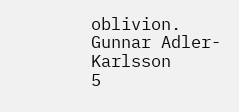oblivion.
Gunnar Adler-Karlsson
5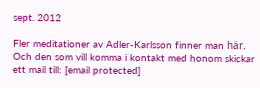sept. 2012

Fler meditationer av Adler-Karlsson finner man här. Och den som vill komma i kontakt med honom skickar ett mail till: [email protected]